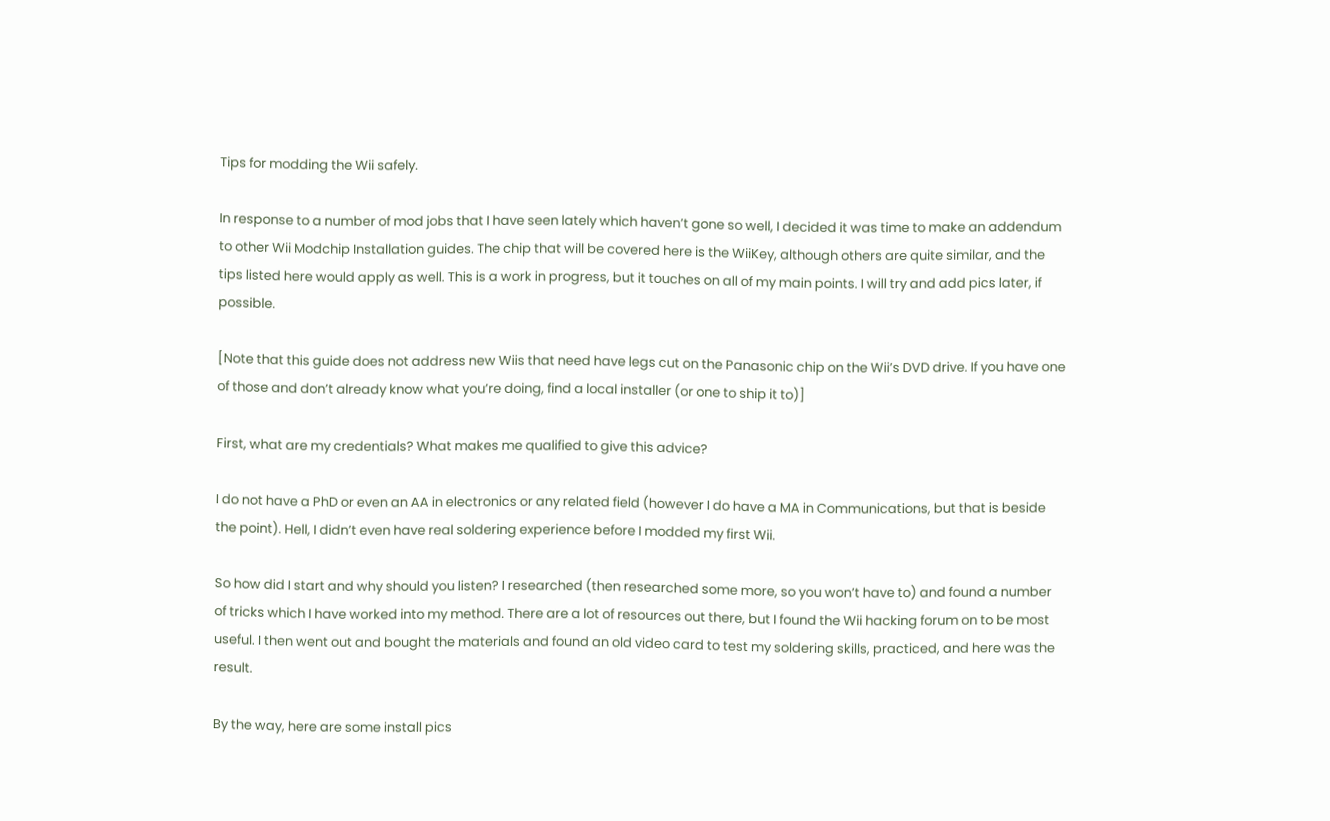Tips for modding the Wii safely.

In response to a number of mod jobs that I have seen lately which haven’t gone so well, I decided it was time to make an addendum to other Wii Modchip Installation guides. The chip that will be covered here is the WiiKey, although others are quite similar, and the tips listed here would apply as well. This is a work in progress, but it touches on all of my main points. I will try and add pics later, if possible.

[Note that this guide does not address new Wiis that need have legs cut on the Panasonic chip on the Wii’s DVD drive. If you have one of those and don’t already know what you’re doing, find a local installer (or one to ship it to)]

First, what are my credentials? What makes me qualified to give this advice?

I do not have a PhD or even an AA in electronics or any related field (however I do have a MA in Communications, but that is beside the point). Hell, I didn’t even have real soldering experience before I modded my first Wii.

So how did I start and why should you listen? I researched (then researched some more, so you won’t have to) and found a number of tricks which I have worked into my method. There are a lot of resources out there, but I found the Wii hacking forum on to be most useful. I then went out and bought the materials and found an old video card to test my soldering skills, practiced, and here was the result.

By the way, here are some install pics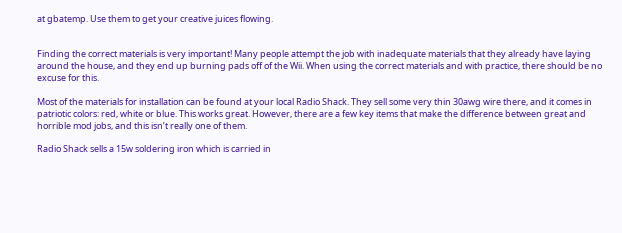at gbatemp. Use them to get your creative juices flowing.


Finding the correct materials is very important! Many people attempt the job with inadequate materials that they already have laying around the house, and they end up burning pads off of the Wii. When using the correct materials and with practice, there should be no excuse for this.

Most of the materials for installation can be found at your local Radio Shack. They sell some very thin 30awg wire there, and it comes in patriotic colors: red, white or blue. This works great. However, there are a few key items that make the difference between great and horrible mod jobs, and this isn’t really one of them.

Radio Shack sells a 15w soldering iron which is carried in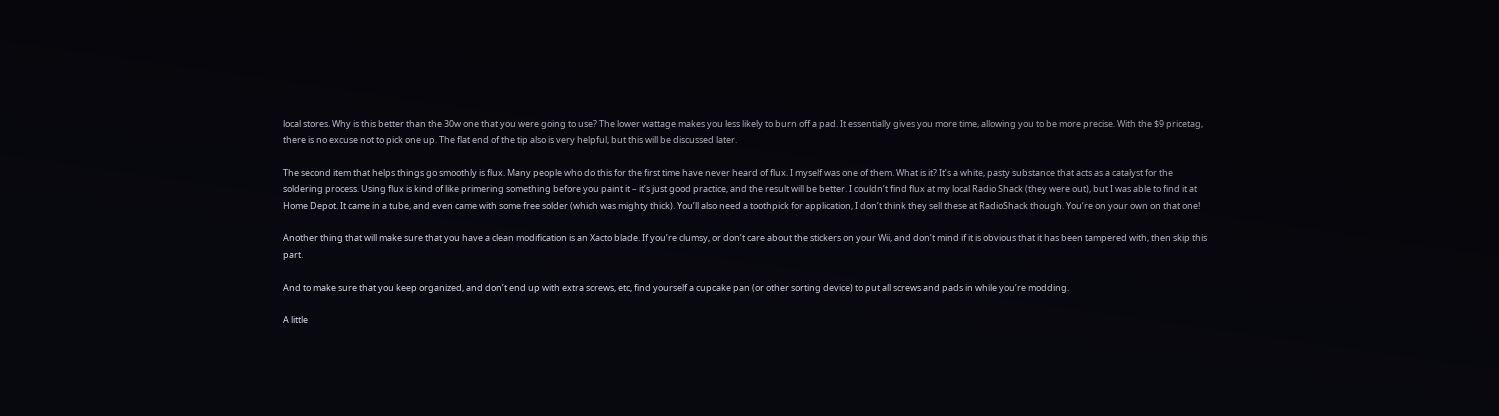local stores. Why is this better than the 30w one that you were going to use? The lower wattage makes you less likely to burn off a pad. It essentially gives you more time, allowing you to be more precise. With the $9 pricetag, there is no excuse not to pick one up. The flat end of the tip also is very helpful, but this will be discussed later.

The second item that helps things go smoothly is flux. Many people who do this for the first time have never heard of flux. I myself was one of them. What is it? It’s a white, pasty substance that acts as a catalyst for the soldering process. Using flux is kind of like primering something before you paint it – it’s just good practice, and the result will be better. I couldn’t find flux at my local Radio Shack (they were out), but I was able to find it at Home Depot. It came in a tube, and even came with some free solder (which was mighty thick). You’ll also need a toothpick for application, I don’t think they sell these at RadioShack though. You’re on your own on that one!

Another thing that will make sure that you have a clean modification is an Xacto blade. If you’re clumsy, or don’t care about the stickers on your Wii, and don’t mind if it is obvious that it has been tampered with, then skip this part.

And to make sure that you keep organized, and don’t end up with extra screws, etc, find yourself a cupcake pan (or other sorting device) to put all screws and pads in while you’re modding.

A little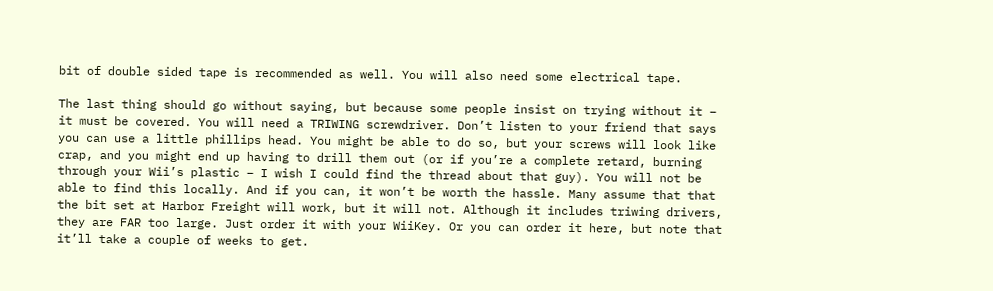bit of double sided tape is recommended as well. You will also need some electrical tape.

The last thing should go without saying, but because some people insist on trying without it – it must be covered. You will need a TRIWING screwdriver. Don’t listen to your friend that says you can use a little phillips head. You might be able to do so, but your screws will look like crap, and you might end up having to drill them out (or if you’re a complete retard, burning through your Wii’s plastic – I wish I could find the thread about that guy). You will not be able to find this locally. And if you can, it won’t be worth the hassle. Many assume that that the bit set at Harbor Freight will work, but it will not. Although it includes triwing drivers, they are FAR too large. Just order it with your WiiKey. Or you can order it here, but note that it’ll take a couple of weeks to get.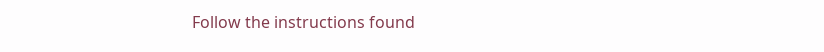Follow the instructions found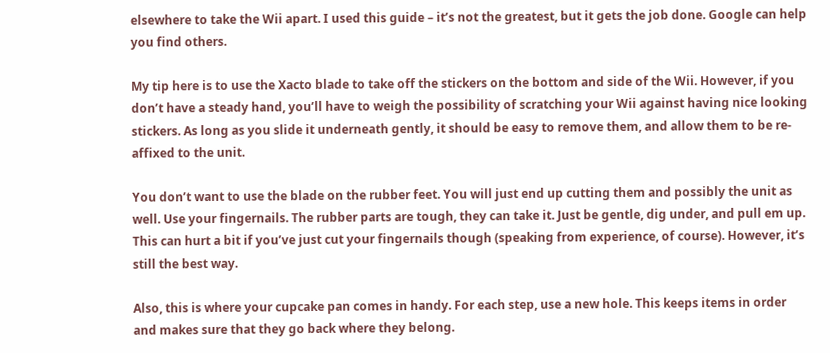elsewhere to take the Wii apart. I used this guide – it’s not the greatest, but it gets the job done. Google can help you find others.

My tip here is to use the Xacto blade to take off the stickers on the bottom and side of the Wii. However, if you don’t have a steady hand, you’ll have to weigh the possibility of scratching your Wii against having nice looking stickers. As long as you slide it underneath gently, it should be easy to remove them, and allow them to be re-affixed to the unit.

You don’t want to use the blade on the rubber feet. You will just end up cutting them and possibly the unit as well. Use your fingernails. The rubber parts are tough, they can take it. Just be gentle, dig under, and pull em up. This can hurt a bit if you’ve just cut your fingernails though (speaking from experience, of course). However, it’s still the best way.

Also, this is where your cupcake pan comes in handy. For each step, use a new hole. This keeps items in order and makes sure that they go back where they belong.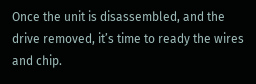Once the unit is disassembled, and the drive removed, it’s time to ready the wires and chip.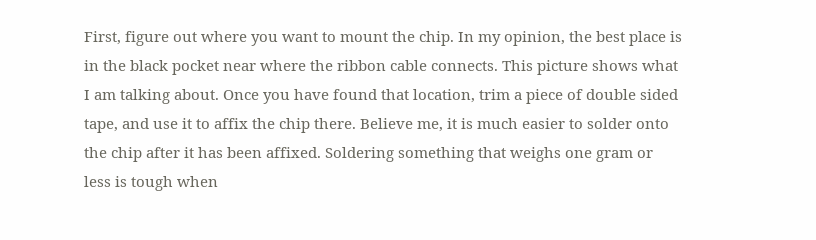First, figure out where you want to mount the chip. In my opinion, the best place is in the black pocket near where the ribbon cable connects. This picture shows what I am talking about. Once you have found that location, trim a piece of double sided tape, and use it to affix the chip there. Believe me, it is much easier to solder onto the chip after it has been affixed. Soldering something that weighs one gram or less is tough when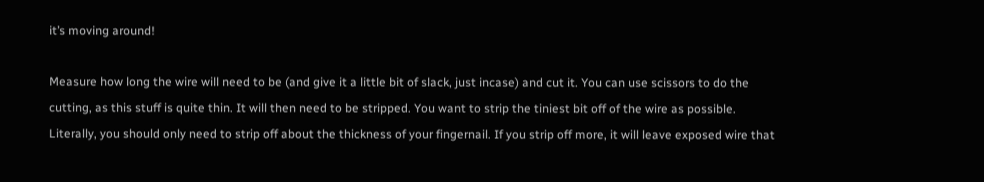it’s moving around!

Measure how long the wire will need to be (and give it a little bit of slack, just incase) and cut it. You can use scissors to do the cutting, as this stuff is quite thin. It will then need to be stripped. You want to strip the tiniest bit off of the wire as possible. Literally, you should only need to strip off about the thickness of your fingernail. If you strip off more, it will leave exposed wire that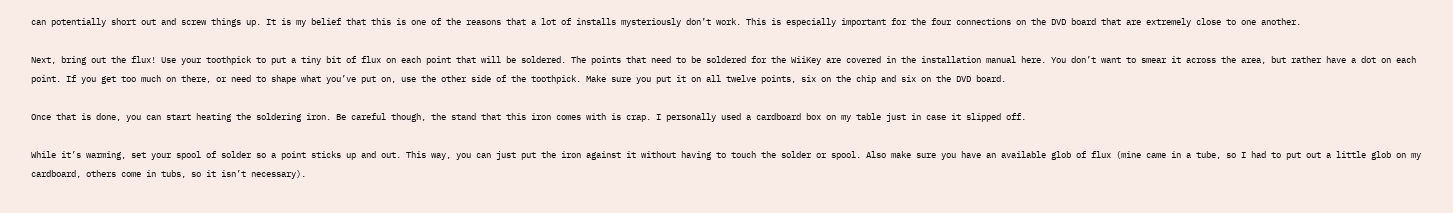can potentially short out and screw things up. It is my belief that this is one of the reasons that a lot of installs mysteriously don’t work. This is especially important for the four connections on the DVD board that are extremely close to one another.

Next, bring out the flux! Use your toothpick to put a tiny bit of flux on each point that will be soldered. The points that need to be soldered for the WiiKey are covered in the installation manual here. You don’t want to smear it across the area, but rather have a dot on each point. If you get too much on there, or need to shape what you’ve put on, use the other side of the toothpick. Make sure you put it on all twelve points, six on the chip and six on the DVD board.

Once that is done, you can start heating the soldering iron. Be careful though, the stand that this iron comes with is crap. I personally used a cardboard box on my table just in case it slipped off.

While it’s warming, set your spool of solder so a point sticks up and out. This way, you can just put the iron against it without having to touch the solder or spool. Also make sure you have an available glob of flux (mine came in a tube, so I had to put out a little glob on my cardboard, others come in tubs, so it isn’t necessary).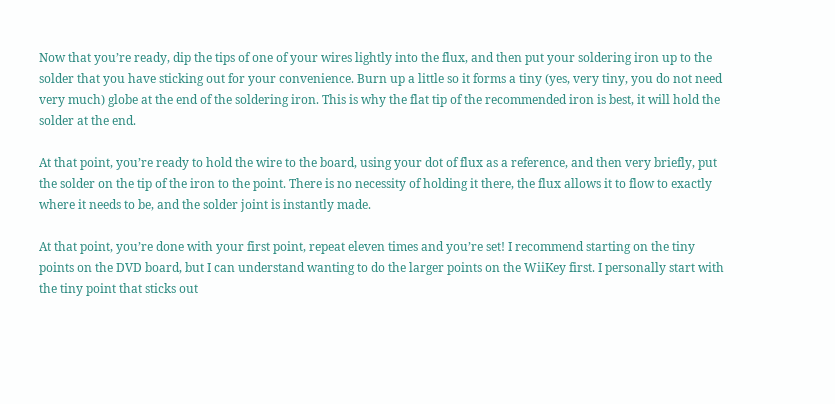Now that you’re ready, dip the tips of one of your wires lightly into the flux, and then put your soldering iron up to the solder that you have sticking out for your convenience. Burn up a little so it forms a tiny (yes, very tiny, you do not need very much) globe at the end of the soldering iron. This is why the flat tip of the recommended iron is best, it will hold the solder at the end.

At that point, you’re ready to hold the wire to the board, using your dot of flux as a reference, and then very briefly, put the solder on the tip of the iron to the point. There is no necessity of holding it there, the flux allows it to flow to exactly where it needs to be, and the solder joint is instantly made.

At that point, you’re done with your first point, repeat eleven times and you’re set! I recommend starting on the tiny points on the DVD board, but I can understand wanting to do the larger points on the WiiKey first. I personally start with the tiny point that sticks out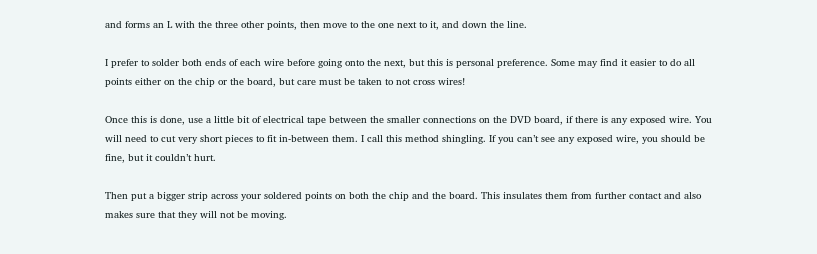and forms an L with the three other points, then move to the one next to it, and down the line.

I prefer to solder both ends of each wire before going onto the next, but this is personal preference. Some may find it easier to do all points either on the chip or the board, but care must be taken to not cross wires!

Once this is done, use a little bit of electrical tape between the smaller connections on the DVD board, if there is any exposed wire. You will need to cut very short pieces to fit in-between them. I call this method shingling. If you can’t see any exposed wire, you should be fine, but it couldn’t hurt.

Then put a bigger strip across your soldered points on both the chip and the board. This insulates them from further contact and also makes sure that they will not be moving.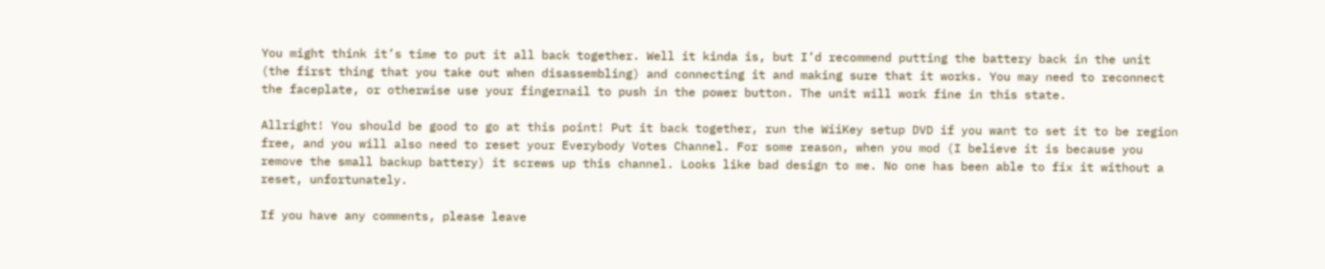You might think it’s time to put it all back together. Well it kinda is, but I’d recommend putting the battery back in the unit (the first thing that you take out when disassembling) and connecting it and making sure that it works. You may need to reconnect the faceplate, or otherwise use your fingernail to push in the power button. The unit will work fine in this state.

Allright! You should be good to go at this point! Put it back together, run the WiiKey setup DVD if you want to set it to be region free, and you will also need to reset your Everybody Votes Channel. For some reason, when you mod (I believe it is because you remove the small backup battery) it screws up this channel. Looks like bad design to me. No one has been able to fix it without a reset, unfortunately.

If you have any comments, please leave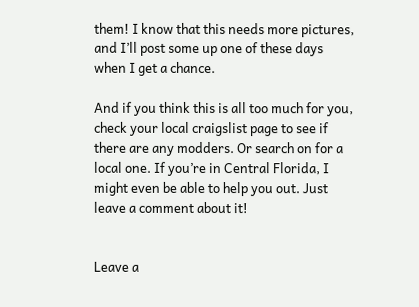them! I know that this needs more pictures, and I’ll post some up one of these days when I get a chance.

And if you think this is all too much for you, check your local craigslist page to see if there are any modders. Or search on for a local one. If you’re in Central Florida, I might even be able to help you out. Just leave a comment about it!


Leave a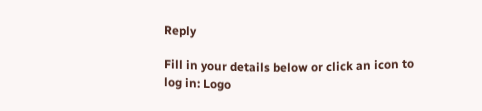Reply

Fill in your details below or click an icon to log in: Logo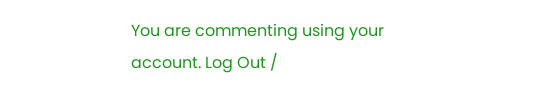You are commenting using your account. Log Out /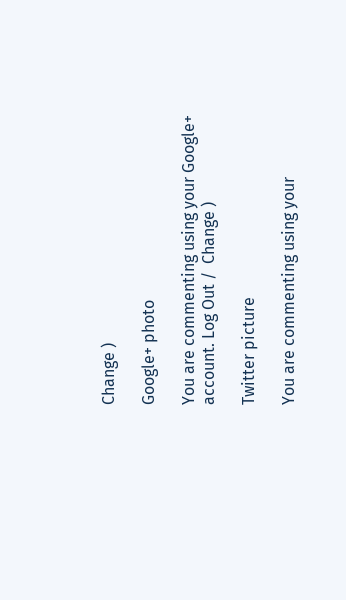Change )

Google+ photo

You are commenting using your Google+ account. Log Out /  Change )

Twitter picture

You are commenting using your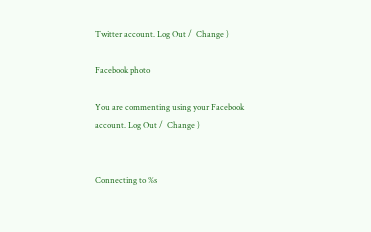Twitter account. Log Out /  Change )

Facebook photo

You are commenting using your Facebook account. Log Out /  Change )


Connecting to %s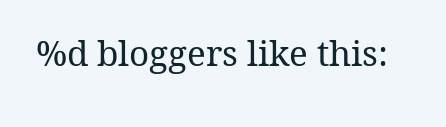%d bloggers like this: